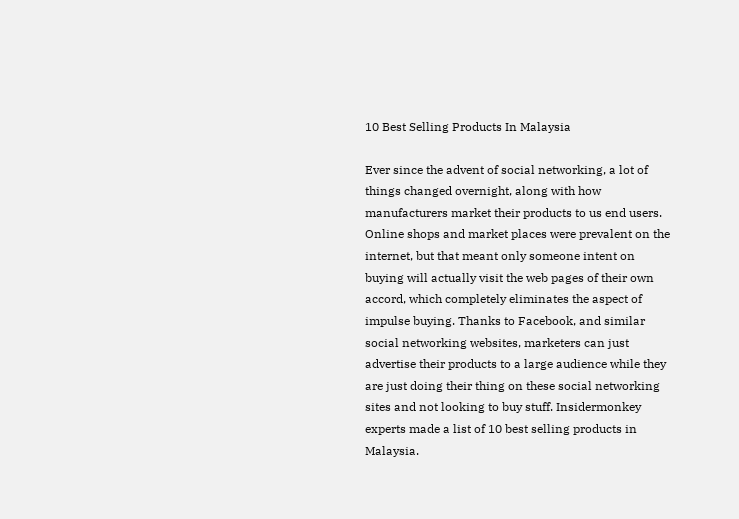10 Best Selling Products In Malaysia

Ever since the advent of social networking, a lot of things changed overnight, along with how manufacturers market their products to us end users. Online shops and market places were prevalent on the internet, but that meant only someone intent on buying will actually visit the web pages of their own accord, which completely eliminates the aspect of impulse buying. Thanks to Facebook, and similar social networking websites, marketers can just advertise their products to a large audience while they are just doing their thing on these social networking sites and not looking to buy stuff. Insidermonkey experts made a list of 10 best selling products in Malaysia.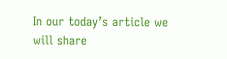In our today’s article we will share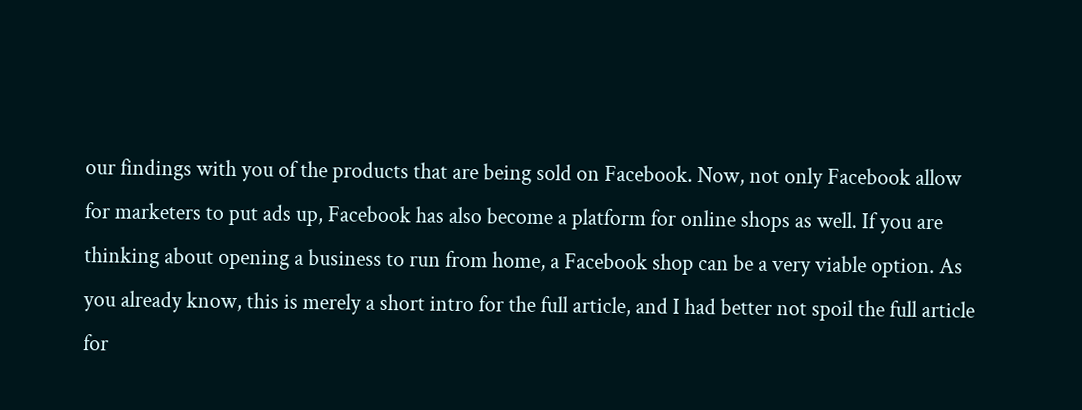our findings with you of the products that are being sold on Facebook. Now, not only Facebook allow for marketers to put ads up, Facebook has also become a platform for online shops as well. If you are thinking about opening a business to run from home, a Facebook shop can be a very viable option. As you already know, this is merely a short intro for the full article, and I had better not spoil the full article for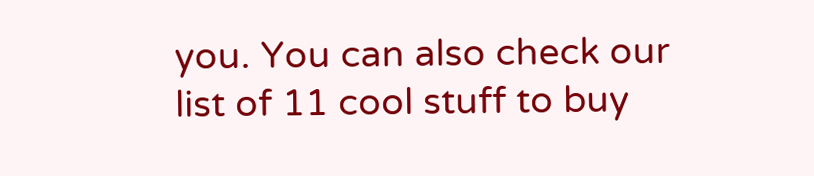you. You can also check our list of 11 cool stuff to buy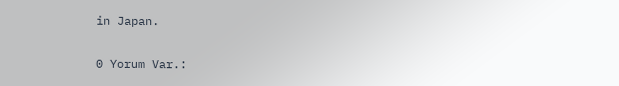in Japan.

0 Yorum Var.: